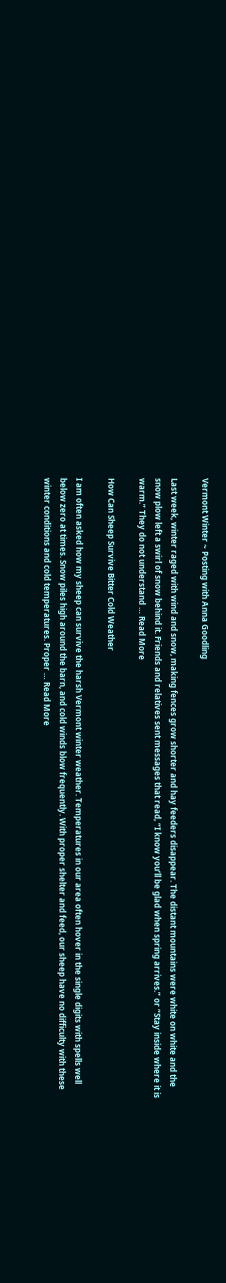Vermont Winter ~ Posting with Anna Goodling

Last week, winter raged with wind and snow, making fences grow shorter and hay feeders disappear. The distant mountains were white on white and the snow plow left a swirl of snow behind it. Friends and relatives sent messages that read, “I know you’ll be glad when spring arrives.” or “Stay inside where it is warm.” They do not understand … Read More

How Can Sheep Survive Bitter Cold Weather

I am often asked how my sheep can survive the harsh Vermont winter weather. Temperatures in our area often hover in the single digits with spells well below zero at times. Snow piles high around the barn, and cold winds blow frequently. With proper shelter and feed, our sheep have no difficulty with these winter conditions and cold temperatures. Proper … Read More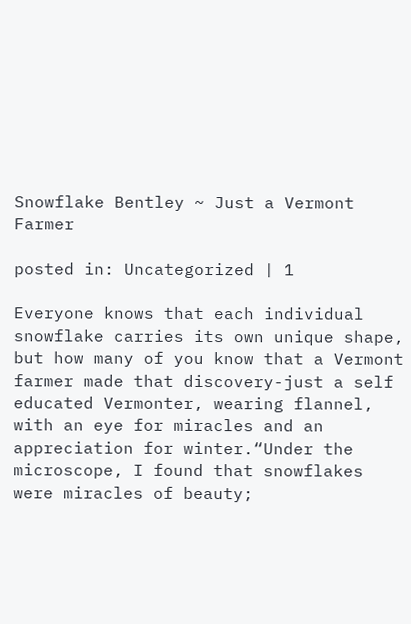Snowflake Bentley ~ Just a Vermont Farmer

posted in: Uncategorized | 1

Everyone knows that each individual snowflake carries its own unique shape, but how many of you know that a Vermont farmer made that discovery-just a self educated Vermonter, wearing flannel, with an eye for miracles and an appreciation for winter.“Under the microscope, I found that snowflakes were miracles of beauty;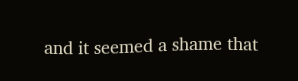and it seemed a shame that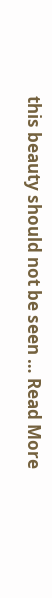this beauty should not be seen … Read More